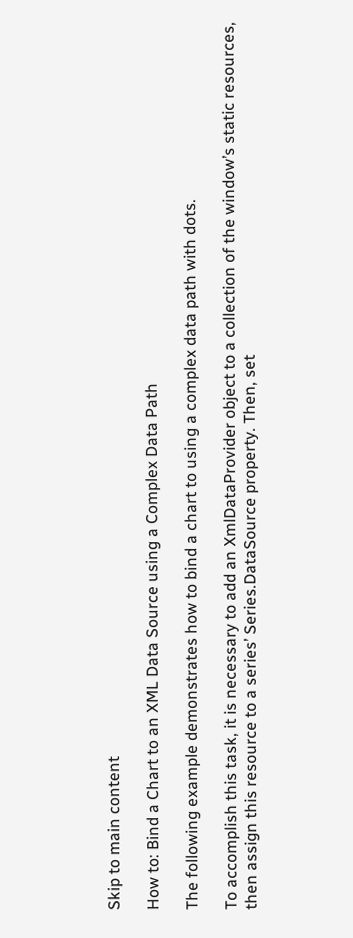Skip to main content

How to: Bind a Chart to an XML Data Source using a Complex Data Path

The following example demonstrates how to bind a chart to using a complex data path with dots.

To accomplish this task, it is necessary to add an XmlDataProvider object to a collection of the window’s static resources, then assign this resource to a series’ Series.DataSource property. Then, set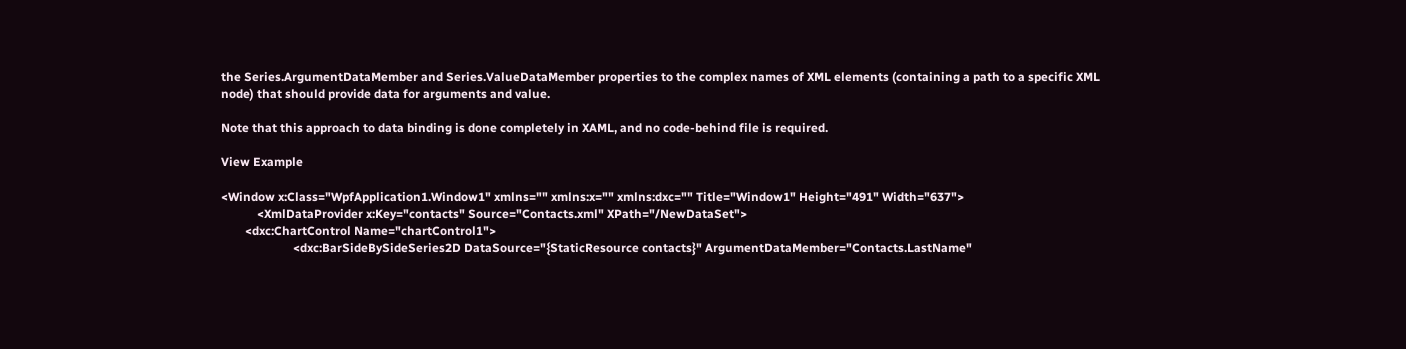the Series.ArgumentDataMember and Series.ValueDataMember properties to the complex names of XML elements (containing a path to a specific XML node) that should provide data for arguments and value.

Note that this approach to data binding is done completely in XAML, and no code-behind file is required.

View Example

<Window x:Class="WpfApplication1.Window1" xmlns="" xmlns:x="" xmlns:dxc="" Title="Window1" Height="491" Width="637">
            <XmlDataProvider x:Key="contacts" Source="Contacts.xml" XPath="/NewDataSet">
        <dxc:ChartControl Name="chartControl1">
                        <dxc:BarSideBySideSeries2D DataSource="{StaticResource contacts}" ArgumentDataMember="Contacts.LastName"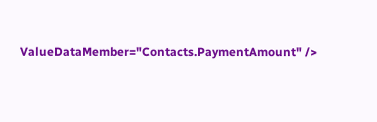ValueDataMember="Contacts.PaymentAmount" />